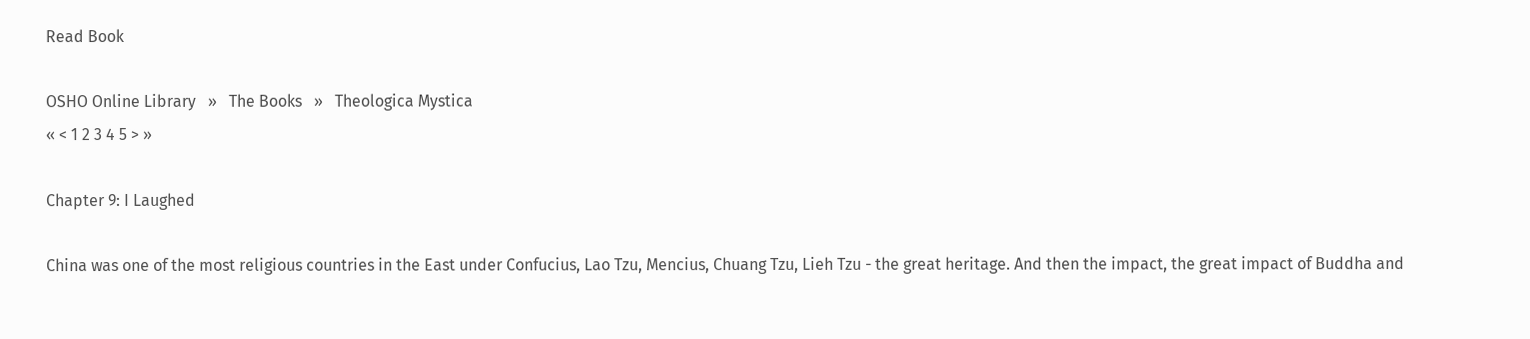Read Book

OSHO Online Library   »   The Books   »   Theologica Mystica
« < 1 2 3 4 5 > »

Chapter 9: I Laughed

China was one of the most religious countries in the East under Confucius, Lao Tzu, Mencius, Chuang Tzu, Lieh Tzu - the great heritage. And then the impact, the great impact of Buddha and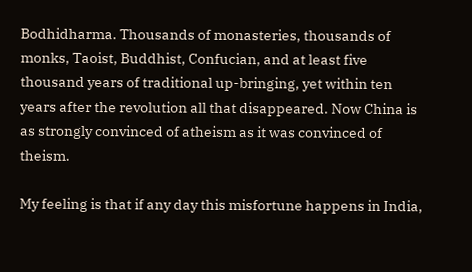Bodhidharma. Thousands of monasteries, thousands of monks, Taoist, Buddhist, Confucian, and at least five thousand years of traditional up-bringing, yet within ten years after the revolution all that disappeared. Now China is as strongly convinced of atheism as it was convinced of theism.

My feeling is that if any day this misfortune happens in India,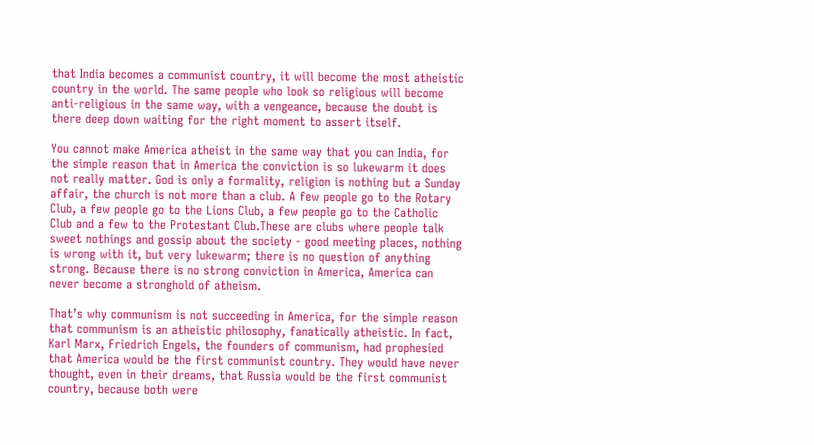that India becomes a communist country, it will become the most atheistic country in the world. The same people who look so religious will become anti-religious in the same way, with a vengeance, because the doubt is there deep down waiting for the right moment to assert itself.

You cannot make America atheist in the same way that you can India, for the simple reason that in America the conviction is so lukewarm it does not really matter. God is only a formality, religion is nothing but a Sunday affair, the church is not more than a club. A few people go to the Rotary Club, a few people go to the Lions Club, a few people go to the Catholic Club and a few to the Protestant Club.These are clubs where people talk sweet nothings and gossip about the society - good meeting places, nothing is wrong with it, but very lukewarm; there is no question of anything strong. Because there is no strong conviction in America, America can never become a stronghold of atheism.

That’s why communism is not succeeding in America, for the simple reason that communism is an atheistic philosophy, fanatically atheistic. In fact, Karl Marx, Friedrich Engels, the founders of communism, had prophesied that America would be the first communist country. They would have never thought, even in their dreams, that Russia would be the first communist country, because both were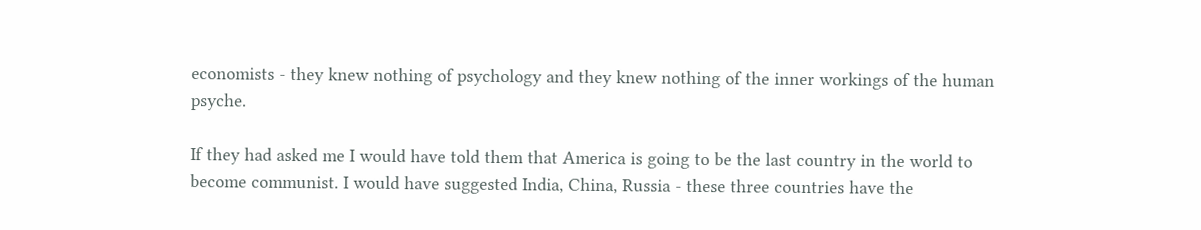economists - they knew nothing of psychology and they knew nothing of the inner workings of the human psyche.

If they had asked me I would have told them that America is going to be the last country in the world to become communist. I would have suggested India, China, Russia - these three countries have the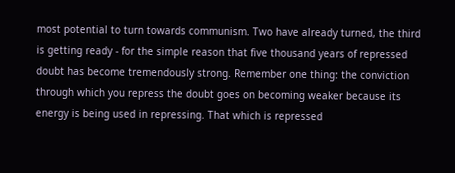most potential to turn towards communism. Two have already turned, the third is getting ready - for the simple reason that five thousand years of repressed doubt has become tremendously strong. Remember one thing: the conviction through which you repress the doubt goes on becoming weaker because its energy is being used in repressing. That which is repressed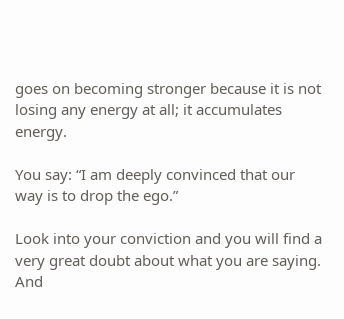goes on becoming stronger because it is not losing any energy at all; it accumulates energy.

You say: “I am deeply convinced that our way is to drop the ego.”

Look into your conviction and you will find a very great doubt about what you are saying. And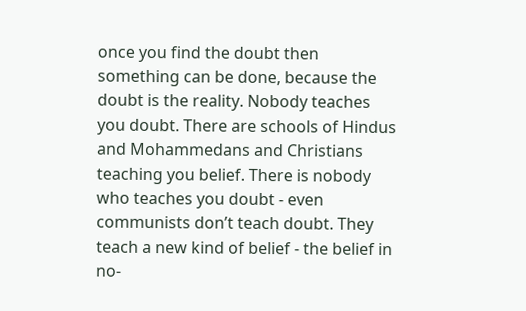once you find the doubt then something can be done, because the doubt is the reality. Nobody teaches you doubt. There are schools of Hindus and Mohammedans and Christians teaching you belief. There is nobody who teaches you doubt - even communists don’t teach doubt. They teach a new kind of belief - the belief in no-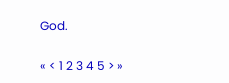God.

« < 1 2 3 4 5 > »